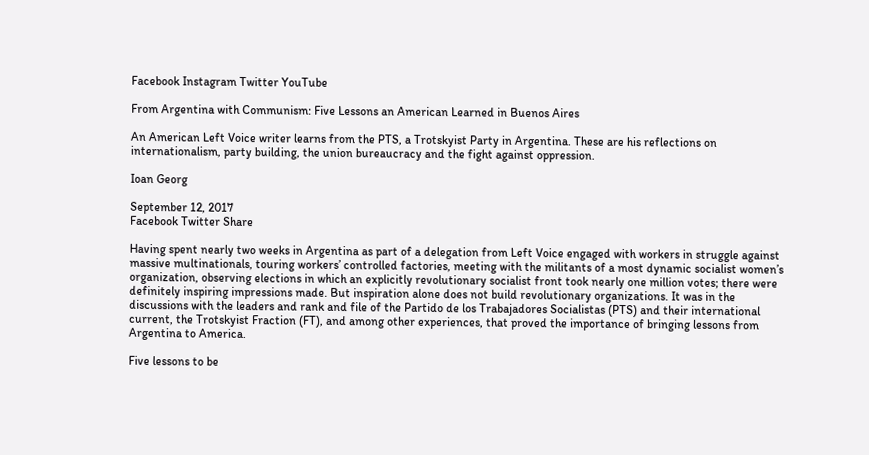Facebook Instagram Twitter YouTube

From Argentina with Communism: Five Lessons an American Learned in Buenos Aires

An American Left Voice writer learns from the PTS, a Trotskyist Party in Argentina. These are his reflections on internationalism, party building, the union bureaucracy and the fight against oppression.

Ioan Georg

September 12, 2017
Facebook Twitter Share

Having spent nearly two weeks in Argentina as part of a delegation from Left Voice engaged with workers in struggle against massive multinationals, touring workers’ controlled factories, meeting with the militants of a most dynamic socialist women’s organization, observing elections in which an explicitly revolutionary socialist front took nearly one million votes; there were definitely inspiring impressions made. But inspiration alone does not build revolutionary organizations. It was in the discussions with the leaders and rank and file of the Partido de los Trabajadores Socialistas (PTS) and their international current, the Trotskyist Fraction (FT), and among other experiences, that proved the importance of bringing lessons from Argentina to America.

Five lessons to be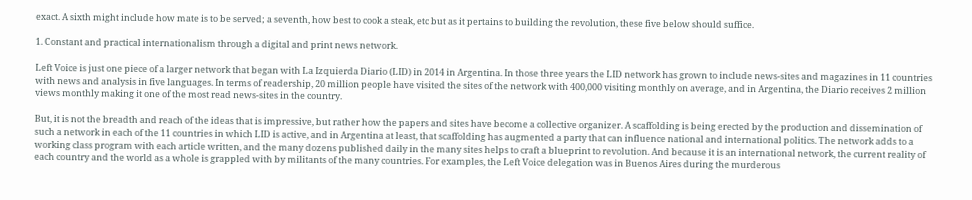exact. A sixth might include how mate is to be served; a seventh, how best to cook a steak, etc but as it pertains to building the revolution, these five below should suffice.

1. Constant and practical internationalism through a digital and print news network.

Left Voice is just one piece of a larger network that began with La Izquierda Diario (LID) in 2014 in Argentina. In those three years the LID network has grown to include news-sites and magazines in 11 countries with news and analysis in five languages. In terms of readership, 20 million people have visited the sites of the network with 400,000 visiting monthly on average, and in Argentina, the Diario receives 2 million views monthly making it one of the most read news-sites in the country.

But, it is not the breadth and reach of the ideas that is impressive, but rather how the papers and sites have become a collective organizer. A scaffolding is being erected by the production and dissemination of such a network in each of the 11 countries in which LID is active, and in Argentina at least, that scaffolding has augmented a party that can influence national and international politics. The network adds to a working class program with each article written, and the many dozens published daily in the many sites helps to craft a blueprint to revolution. And because it is an international network, the current reality of each country and the world as a whole is grappled with by militants of the many countries. For examples, the Left Voice delegation was in Buenos Aires during the murderous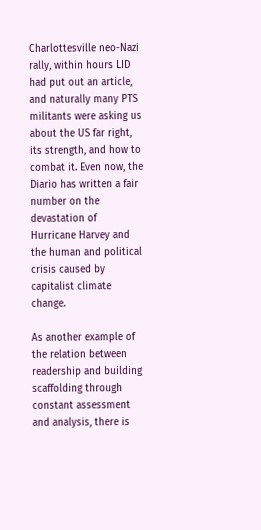Charlottesville neo-Nazi rally, within hours LID had put out an article, and naturally many PTS militants were asking us about the US far right, its strength, and how to combat it. Even now, the Diario has written a fair number on the devastation of Hurricane Harvey and the human and political crisis caused by capitalist climate change.

As another example of the relation between readership and building scaffolding through constant assessment and analysis, there is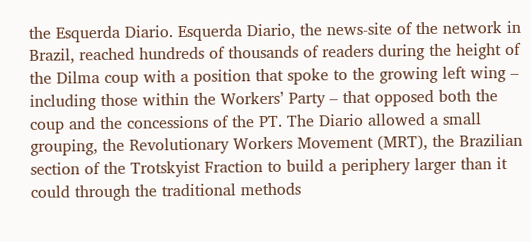the Esquerda Diario. Esquerda Diario, the news-site of the network in Brazil, reached hundreds of thousands of readers during the height of the Dilma coup with a position that spoke to the growing left wing – including those within the Workers’ Party – that opposed both the coup and the concessions of the PT. The Diario allowed a small grouping, the Revolutionary Workers Movement (MRT), the Brazilian section of the Trotskyist Fraction to build a periphery larger than it could through the traditional methods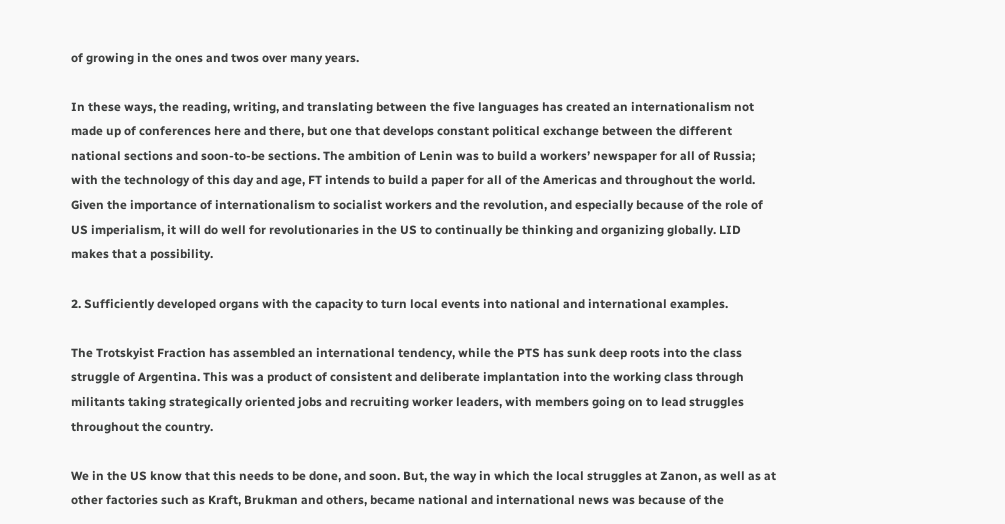of growing in the ones and twos over many years.

In these ways, the reading, writing, and translating between the five languages has created an internationalism not made up of conferences here and there, but one that develops constant political exchange between the different national sections and soon-to-be sections. The ambition of Lenin was to build a workers’ newspaper for all of Russia; with the technology of this day and age, FT intends to build a paper for all of the Americas and throughout the world. Given the importance of internationalism to socialist workers and the revolution, and especially because of the role of US imperialism, it will do well for revolutionaries in the US to continually be thinking and organizing globally. LID makes that a possibility.

2. Sufficiently developed organs with the capacity to turn local events into national and international examples.

The Trotskyist Fraction has assembled an international tendency, while the PTS has sunk deep roots into the class struggle of Argentina. This was a product of consistent and deliberate implantation into the working class through militants taking strategically oriented jobs and recruiting worker leaders, with members going on to lead struggles throughout the country.

We in the US know that this needs to be done, and soon. But, the way in which the local struggles at Zanon, as well as at other factories such as Kraft, Brukman and others, became national and international news was because of the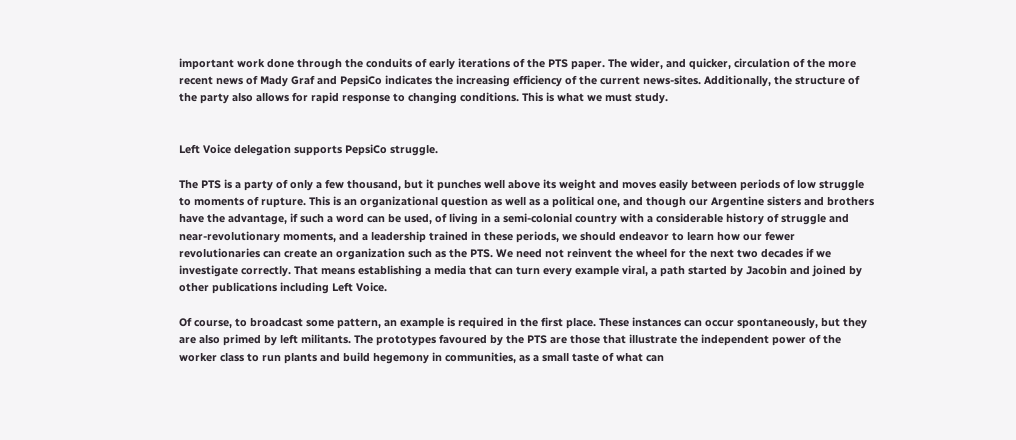important work done through the conduits of early iterations of the PTS paper. The wider, and quicker, circulation of the more recent news of Mady Graf and PepsiCo indicates the increasing efficiency of the current news-sites. Additionally, the structure of the party also allows for rapid response to changing conditions. This is what we must study.


Left Voice delegation supports PepsiCo struggle.

The PTS is a party of only a few thousand, but it punches well above its weight and moves easily between periods of low struggle to moments of rupture. This is an organizational question as well as a political one, and though our Argentine sisters and brothers have the advantage, if such a word can be used, of living in a semi-colonial country with a considerable history of struggle and near-revolutionary moments, and a leadership trained in these periods, we should endeavor to learn how our fewer revolutionaries can create an organization such as the PTS. We need not reinvent the wheel for the next two decades if we investigate correctly. That means establishing a media that can turn every example viral, a path started by Jacobin and joined by other publications including Left Voice.

Of course, to broadcast some pattern, an example is required in the first place. These instances can occur spontaneously, but they are also primed by left militants. The prototypes favoured by the PTS are those that illustrate the independent power of the worker class to run plants and build hegemony in communities, as a small taste of what can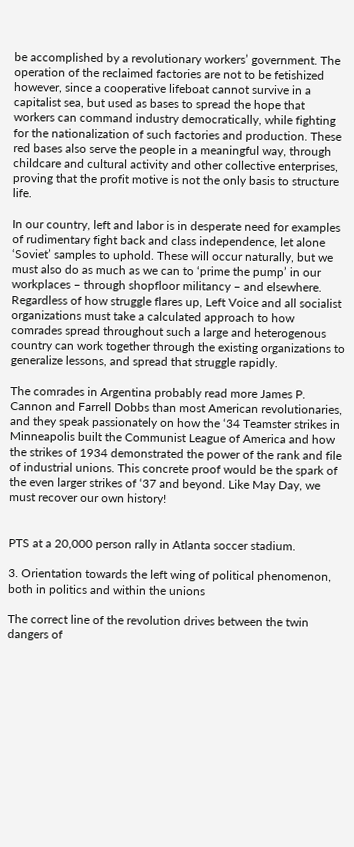be accomplished by a revolutionary workers’ government. The operation of the reclaimed factories are not to be fetishized however, since a cooperative lifeboat cannot survive in a capitalist sea, but used as bases to spread the hope that workers can command industry democratically, while fighting for the nationalization of such factories and production. These red bases also serve the people in a meaningful way, through childcare and cultural activity and other collective enterprises, proving that the profit motive is not the only basis to structure life.

In our country, left and labor is in desperate need for examples of rudimentary fight back and class independence, let alone ‘Soviet’ samples to uphold. These will occur naturally, but we must also do as much as we can to ‘prime the pump’ in our workplaces – through shopfloor militancy – and elsewhere. Regardless of how struggle flares up, Left Voice and all socialist organizations must take a calculated approach to how comrades spread throughout such a large and heterogenous country can work together through the existing organizations to generalize lessons, and spread that struggle rapidly.

The comrades in Argentina probably read more James P. Cannon and Farrell Dobbs than most American revolutionaries, and they speak passionately on how the ‘34 Teamster strikes in Minneapolis built the Communist League of America and how the strikes of 1934 demonstrated the power of the rank and file of industrial unions. This concrete proof would be the spark of the even larger strikes of ‘37 and beyond. Like May Day, we must recover our own history!


PTS at a 20,000 person rally in Atlanta soccer stadium.

3. Orientation towards the left wing of political phenomenon, both in politics and within the unions

The correct line of the revolution drives between the twin dangers of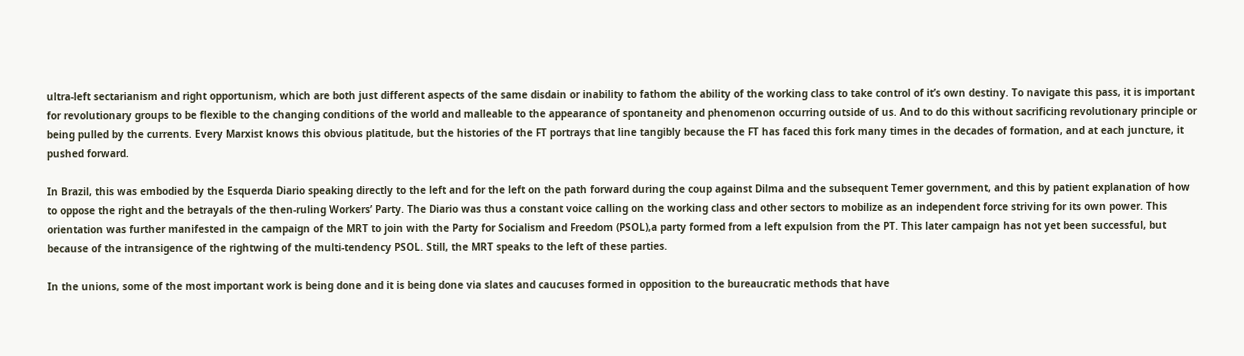ultra-left sectarianism and right opportunism, which are both just different aspects of the same disdain or inability to fathom the ability of the working class to take control of it’s own destiny. To navigate this pass, it is important for revolutionary groups to be flexible to the changing conditions of the world and malleable to the appearance of spontaneity and phenomenon occurring outside of us. And to do this without sacrificing revolutionary principle or being pulled by the currents. Every Marxist knows this obvious platitude, but the histories of the FT portrays that line tangibly because the FT has faced this fork many times in the decades of formation, and at each juncture, it pushed forward.

In Brazil, this was embodied by the Esquerda Diario speaking directly to the left and for the left on the path forward during the coup against Dilma and the subsequent Temer government, and this by patient explanation of how to oppose the right and the betrayals of the then-ruling Workers’ Party. The Diario was thus a constant voice calling on the working class and other sectors to mobilize as an independent force striving for its own power. This orientation was further manifested in the campaign of the MRT to join with the Party for Socialism and Freedom (PSOL),a party formed from a left expulsion from the PT. This later campaign has not yet been successful, but because of the intransigence of the rightwing of the multi-tendency PSOL. Still, the MRT speaks to the left of these parties.

In the unions, some of the most important work is being done and it is being done via slates and caucuses formed in opposition to the bureaucratic methods that have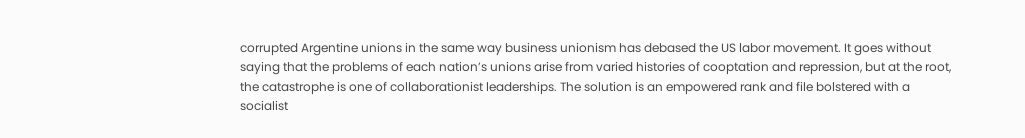corrupted Argentine unions in the same way business unionism has debased the US labor movement. It goes without saying that the problems of each nation’s unions arise from varied histories of cooptation and repression, but at the root, the catastrophe is one of collaborationist leaderships. The solution is an empowered rank and file bolstered with a socialist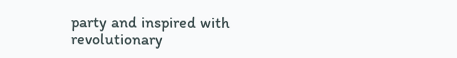party and inspired with revolutionary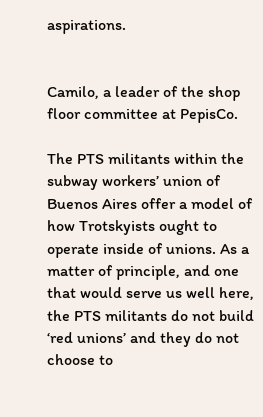aspirations.


Camilo, a leader of the shop floor committee at PepisCo.

The PTS militants within the subway workers’ union of Buenos Aires offer a model of how Trotskyists ought to operate inside of unions. As a matter of principle, and one that would serve us well here, the PTS militants do not build ‘red unions’ and they do not choose to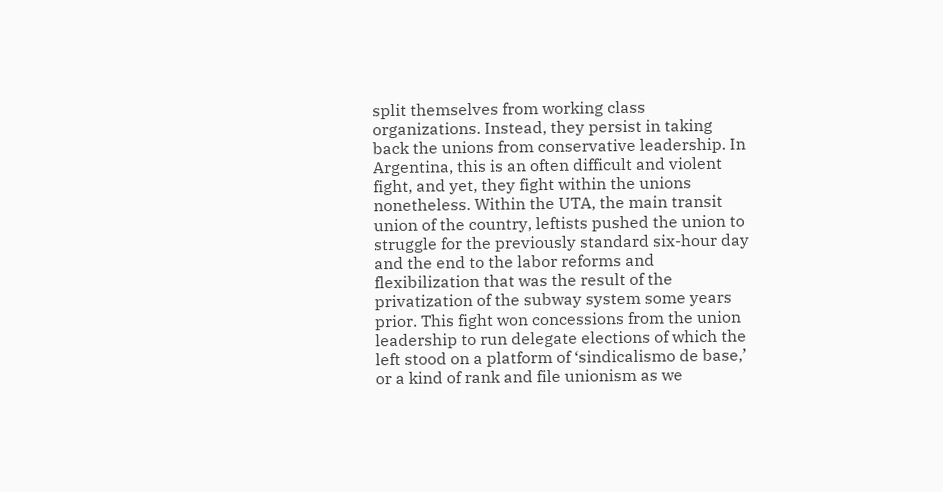split themselves from working class organizations. Instead, they persist in taking back the unions from conservative leadership. In Argentina, this is an often difficult and violent fight, and yet, they fight within the unions nonetheless. Within the UTA, the main transit union of the country, leftists pushed the union to struggle for the previously standard six-hour day and the end to the labor reforms and flexibilization that was the result of the privatization of the subway system some years prior. This fight won concessions from the union leadership to run delegate elections of which the left stood on a platform of ‘sindicalismo de base,’ or a kind of rank and file unionism as we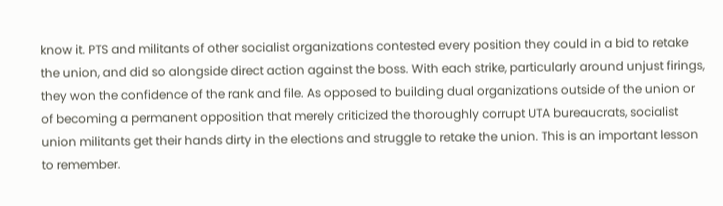know it. PTS and militants of other socialist organizations contested every position they could in a bid to retake the union, and did so alongside direct action against the boss. With each strike, particularly around unjust firings, they won the confidence of the rank and file. As opposed to building dual organizations outside of the union or of becoming a permanent opposition that merely criticized the thoroughly corrupt UTA bureaucrats, socialist union militants get their hands dirty in the elections and struggle to retake the union. This is an important lesson to remember.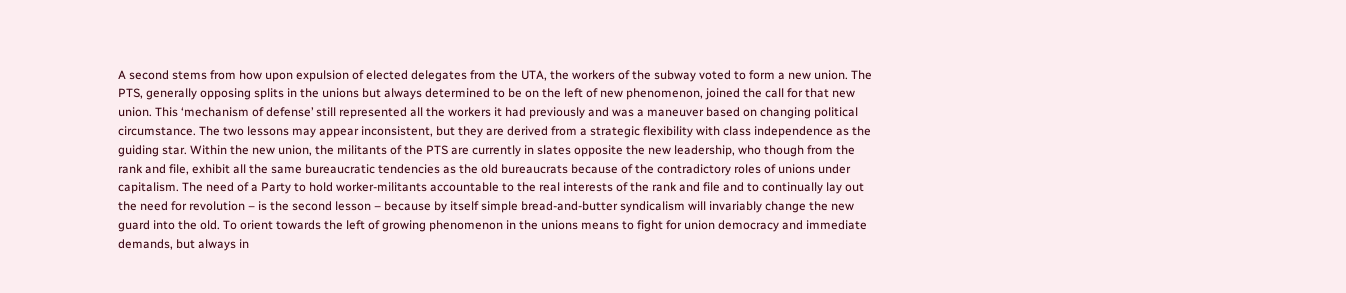A second stems from how upon expulsion of elected delegates from the UTA, the workers of the subway voted to form a new union. The PTS, generally opposing splits in the unions but always determined to be on the left of new phenomenon, joined the call for that new union. This ‘mechanism of defense’ still represented all the workers it had previously and was a maneuver based on changing political circumstance. The two lessons may appear inconsistent, but they are derived from a strategic flexibility with class independence as the guiding star. Within the new union, the militants of the PTS are currently in slates opposite the new leadership, who though from the rank and file, exhibit all the same bureaucratic tendencies as the old bureaucrats because of the contradictory roles of unions under capitalism. The need of a Party to hold worker-militants accountable to the real interests of the rank and file and to continually lay out the need for revolution – is the second lesson – because by itself simple bread-and-butter syndicalism will invariably change the new guard into the old. To orient towards the left of growing phenomenon in the unions means to fight for union democracy and immediate demands, but always in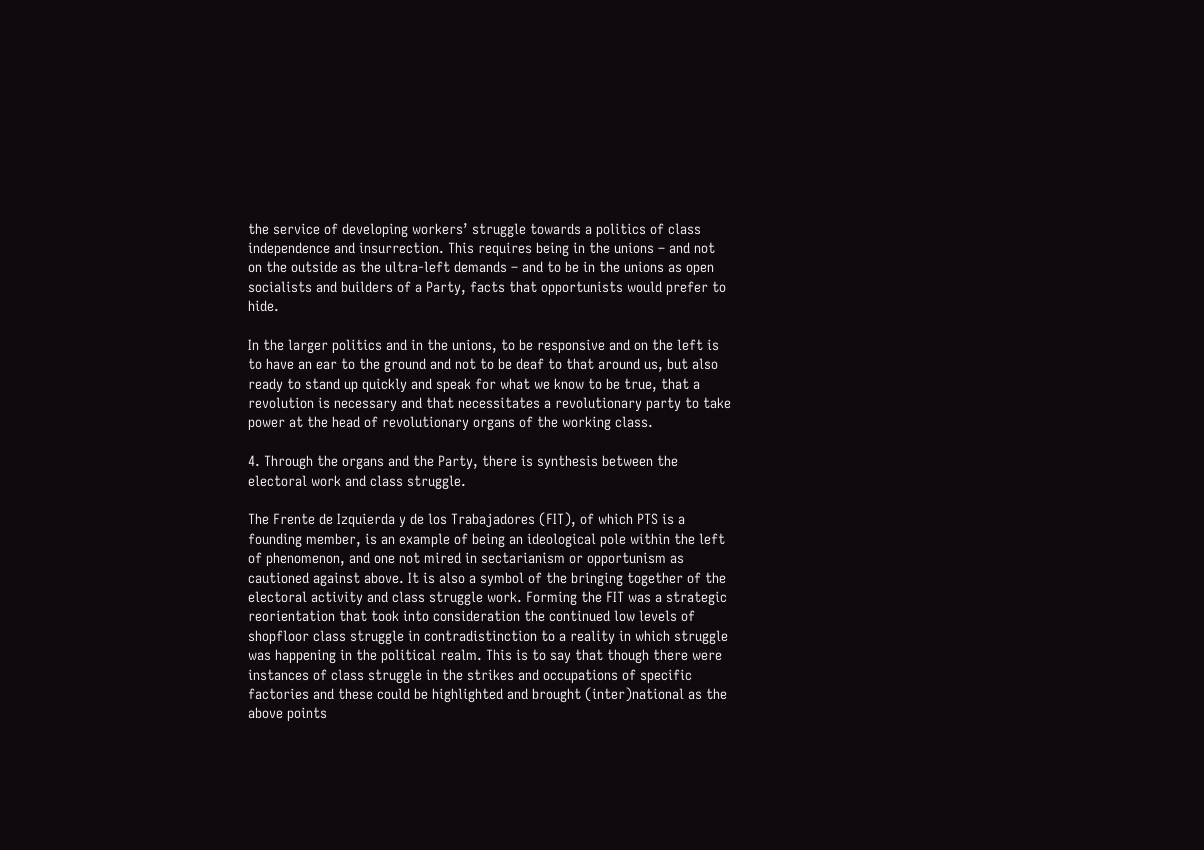the service of developing workers’ struggle towards a politics of class independence and insurrection. This requires being in the unions – and not on the outside as the ultra-left demands – and to be in the unions as open socialists and builders of a Party, facts that opportunists would prefer to hide.

In the larger politics and in the unions, to be responsive and on the left is to have an ear to the ground and not to be deaf to that around us, but also ready to stand up quickly and speak for what we know to be true, that a revolution is necessary and that necessitates a revolutionary party to take power at the head of revolutionary organs of the working class.

4. Through the organs and the Party, there is synthesis between the electoral work and class struggle.

The Frente de Izquierda y de los Trabajadores (FIT), of which PTS is a founding member, is an example of being an ideological pole within the left of phenomenon, and one not mired in sectarianism or opportunism as cautioned against above. It is also a symbol of the bringing together of the electoral activity and class struggle work. Forming the FIT was a strategic reorientation that took into consideration the continued low levels of shopfloor class struggle in contradistinction to a reality in which struggle was happening in the political realm. This is to say that though there were instances of class struggle in the strikes and occupations of specific factories and these could be highlighted and brought (inter)national as the above points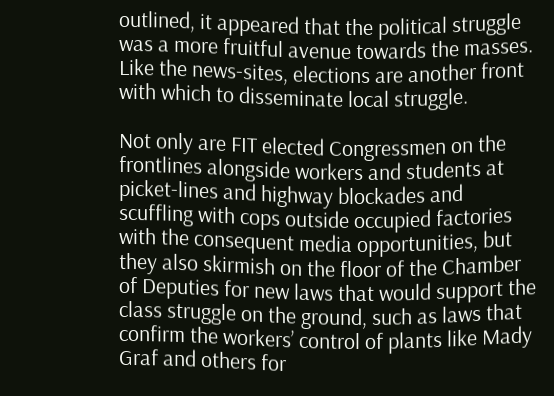outlined, it appeared that the political struggle was a more fruitful avenue towards the masses. Like the news-sites, elections are another front with which to disseminate local struggle.

Not only are FIT elected Congressmen on the frontlines alongside workers and students at picket-lines and highway blockades and scuffling with cops outside occupied factories with the consequent media opportunities, but they also skirmish on the floor of the Chamber of Deputies for new laws that would support the class struggle on the ground, such as laws that confirm the workers’ control of plants like Mady Graf and others for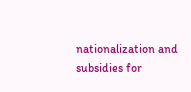nationalization and subsidies for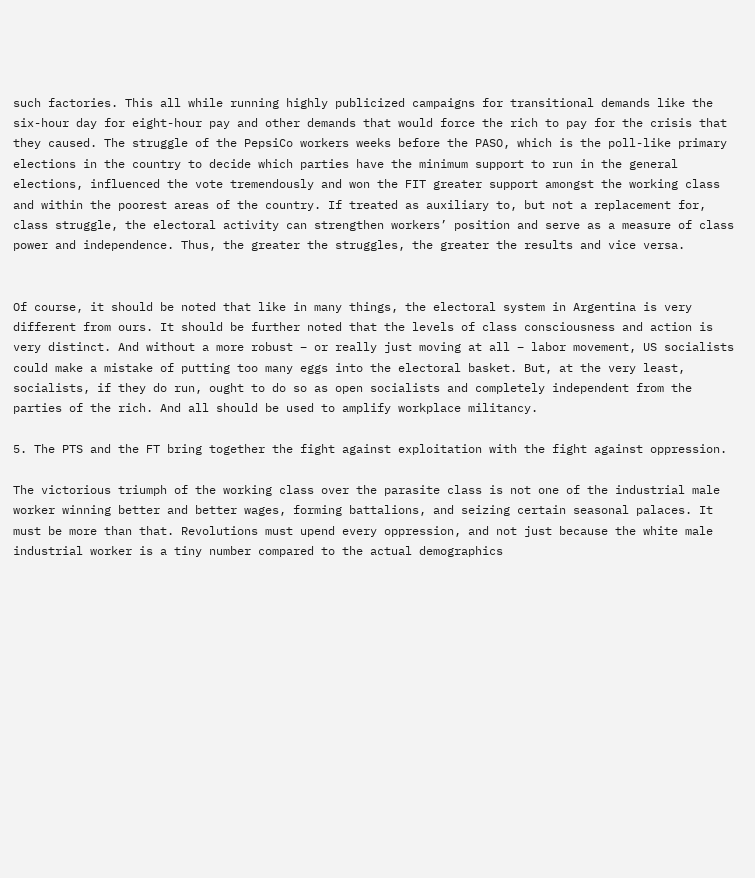such factories. This all while running highly publicized campaigns for transitional demands like the six-hour day for eight-hour pay and other demands that would force the rich to pay for the crisis that they caused. The struggle of the PepsiCo workers weeks before the PASO, which is the poll-like primary elections in the country to decide which parties have the minimum support to run in the general elections, influenced the vote tremendously and won the FIT greater support amongst the working class and within the poorest areas of the country. If treated as auxiliary to, but not a replacement for, class struggle, the electoral activity can strengthen workers’ position and serve as a measure of class power and independence. Thus, the greater the struggles, the greater the results and vice versa.


Of course, it should be noted that like in many things, the electoral system in Argentina is very different from ours. It should be further noted that the levels of class consciousness and action is very distinct. And without a more robust – or really just moving at all – labor movement, US socialists could make a mistake of putting too many eggs into the electoral basket. But, at the very least, socialists, if they do run, ought to do so as open socialists and completely independent from the parties of the rich. And all should be used to amplify workplace militancy.

5. The PTS and the FT bring together the fight against exploitation with the fight against oppression.

The victorious triumph of the working class over the parasite class is not one of the industrial male worker winning better and better wages, forming battalions, and seizing certain seasonal palaces. It must be more than that. Revolutions must upend every oppression, and not just because the white male industrial worker is a tiny number compared to the actual demographics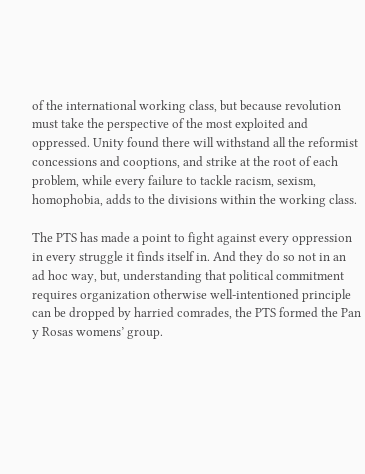of the international working class, but because revolution must take the perspective of the most exploited and oppressed. Unity found there will withstand all the reformist concessions and cooptions, and strike at the root of each problem, while every failure to tackle racism, sexism, homophobia, adds to the divisions within the working class.

The PTS has made a point to fight against every oppression in every struggle it finds itself in. And they do so not in an ad hoc way, but, understanding that political commitment requires organization otherwise well-intentioned principle can be dropped by harried comrades, the PTS formed the Pan y Rosas womens’ group.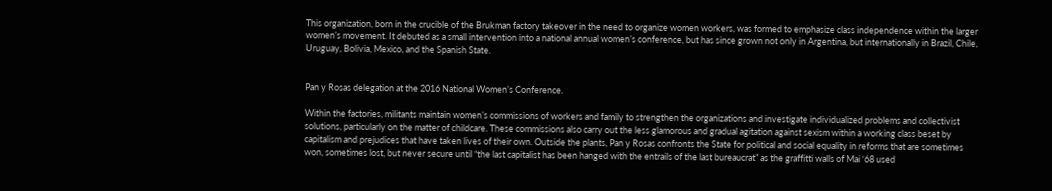This organization, born in the crucible of the Brukman factory takeover in the need to organize women workers, was formed to emphasize class independence within the larger women’s movement. It debuted as a small intervention into a national annual women’s conference, but has since grown not only in Argentina, but internationally in Brazil, Chile, Uruguay, Bolivia, Mexico, and the Spanish State.


Pan y Rosas delegation at the 2016 National Women’s Conference.

Within the factories, militants maintain women’s commissions of workers and family to strengthen the organizations and investigate individualized problems and collectivist solutions, particularly on the matter of childcare. These commissions also carry out the less glamorous and gradual agitation against sexism within a working class beset by capitalism and prejudices that have taken lives of their own. Outside the plants, Pan y Rosas confronts the State for political and social equality in reforms that are sometimes won, sometimes lost, but never secure until “the last capitalist has been hanged with the entrails of the last bureaucrat” as the graffitti walls of Mai ‘68 used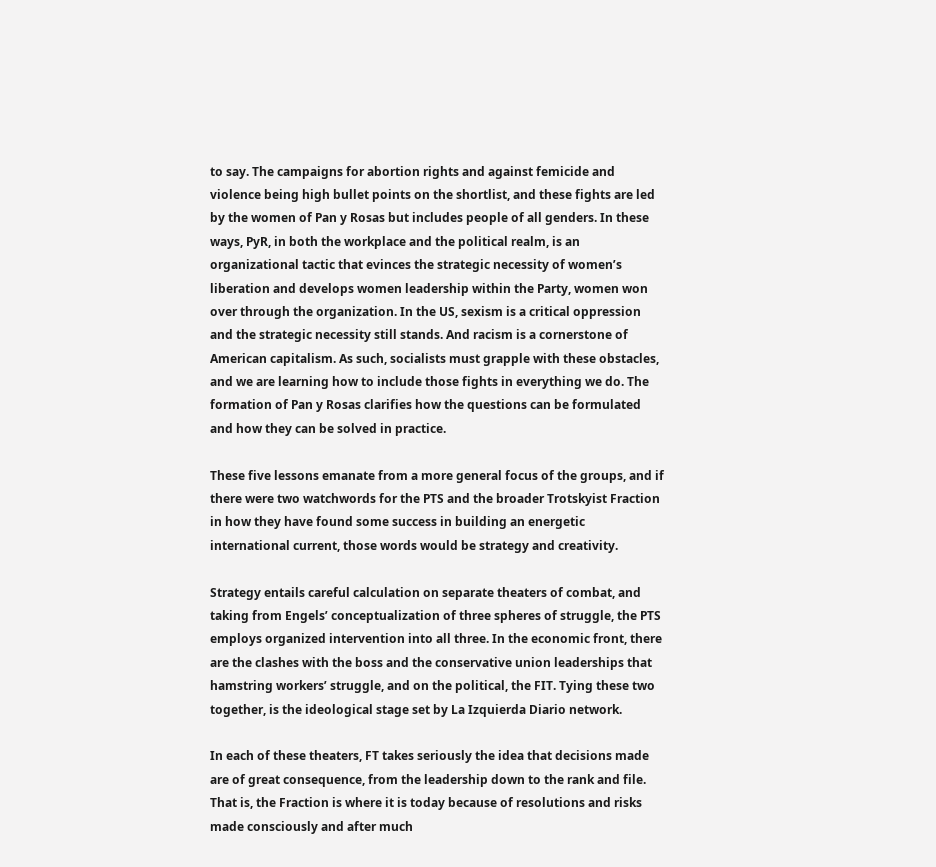to say. The campaigns for abortion rights and against femicide and violence being high bullet points on the shortlist, and these fights are led by the women of Pan y Rosas but includes people of all genders. In these ways, PyR, in both the workplace and the political realm, is an organizational tactic that evinces the strategic necessity of women’s liberation and develops women leadership within the Party, women won over through the organization. In the US, sexism is a critical oppression and the strategic necessity still stands. And racism is a cornerstone of American capitalism. As such, socialists must grapple with these obstacles, and we are learning how to include those fights in everything we do. The formation of Pan y Rosas clarifies how the questions can be formulated and how they can be solved in practice.

These five lessons emanate from a more general focus of the groups, and if there were two watchwords for the PTS and the broader Trotskyist Fraction in how they have found some success in building an energetic international current, those words would be strategy and creativity.

Strategy entails careful calculation on separate theaters of combat, and taking from Engels’ conceptualization of three spheres of struggle, the PTS employs organized intervention into all three. In the economic front, there are the clashes with the boss and the conservative union leaderships that hamstring workers’ struggle, and on the political, the FIT. Tying these two together, is the ideological stage set by La Izquierda Diario network.

In each of these theaters, FT takes seriously the idea that decisions made are of great consequence, from the leadership down to the rank and file. That is, the Fraction is where it is today because of resolutions and risks made consciously and after much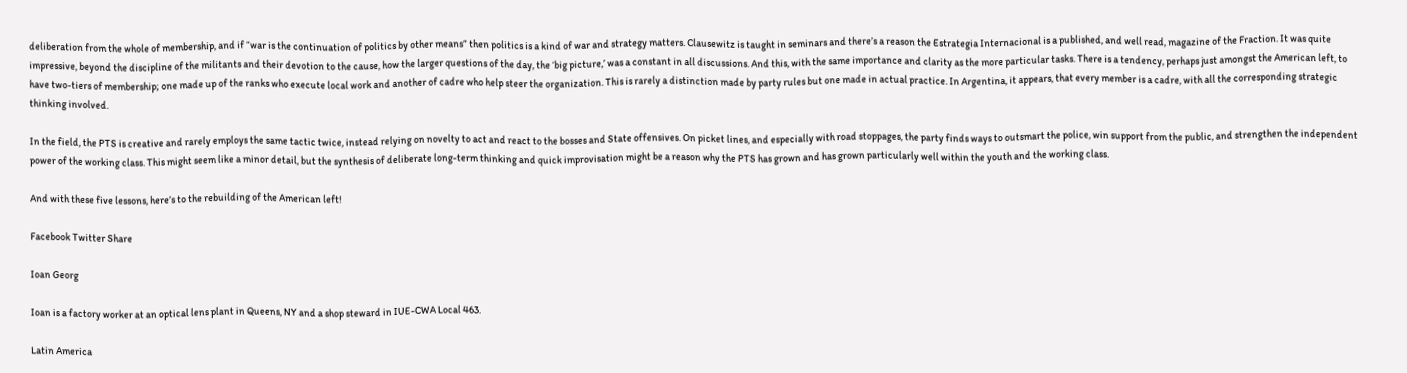deliberation from the whole of membership, and if “war is the continuation of politics by other means” then politics is a kind of war and strategy matters. Clausewitz is taught in seminars and there’s a reason the Estrategia Internacional is a published, and well read, magazine of the Fraction. It was quite impressive, beyond the discipline of the militants and their devotion to the cause, how the larger questions of the day, the ‘big picture,’ was a constant in all discussions. And this, with the same importance and clarity as the more particular tasks. There is a tendency, perhaps just amongst the American left, to have two-tiers of membership; one made up of the ranks who execute local work and another of cadre who help steer the organization. This is rarely a distinction made by party rules but one made in actual practice. In Argentina, it appears, that every member is a cadre, with all the corresponding strategic thinking involved.

In the field, the PTS is creative and rarely employs the same tactic twice, instead relying on novelty to act and react to the bosses and State offensives. On picket lines, and especially with road stoppages, the party finds ways to outsmart the police, win support from the public, and strengthen the independent power of the working class. This might seem like a minor detail, but the synthesis of deliberate long-term thinking and quick improvisation might be a reason why the PTS has grown and has grown particularly well within the youth and the working class.

And with these five lessons, here’s to the rebuilding of the American left!

Facebook Twitter Share

Ioan Georg

Ioan is a factory worker at an optical lens plant in Queens, NY and a shop steward in IUE-CWA Local 463.

Latin America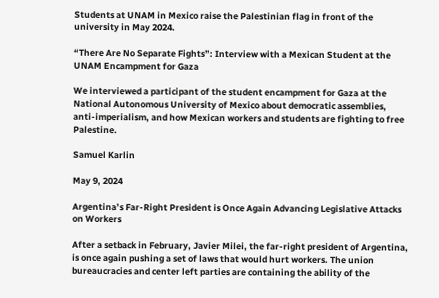Students at UNAM in Mexico raise the Palestinian flag in front of the university in May 2024.

“There Are No Separate Fights”: Interview with a Mexican Student at the UNAM Encampment for Gaza

We interviewed a participant of the student encampment for Gaza at the National Autonomous University of Mexico about democratic assemblies, anti-imperialism, and how Mexican workers and students are fighting to free Palestine.

Samuel Karlin

May 9, 2024

Argentina’s Far-Right President is Once Again Advancing Legislative Attacks on Workers

After a setback in February, Javier Milei, the far-right president of Argentina, is once again pushing a set of laws that would hurt workers. The union bureaucracies and center left parties are containing the ability of the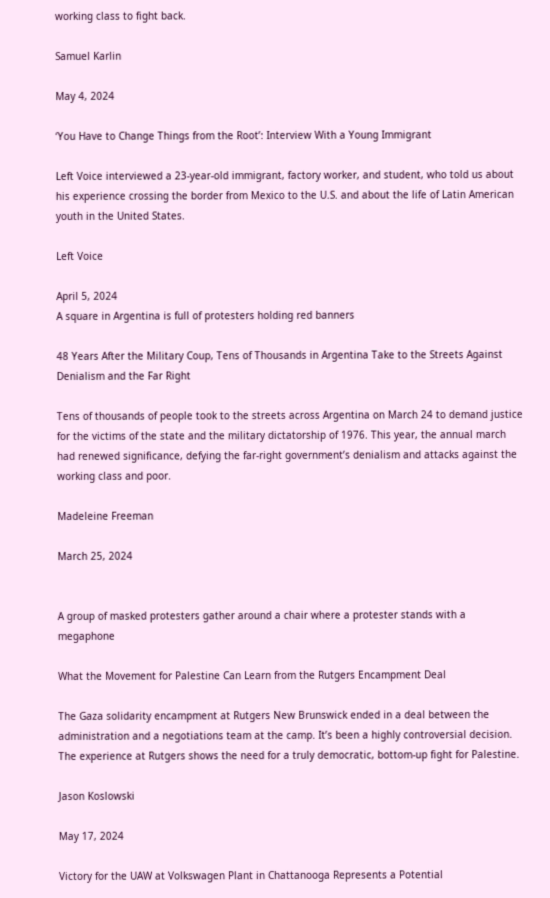working class to fight back.

Samuel Karlin

May 4, 2024

‘You Have to Change Things from the Root’: Interview With a Young Immigrant

Left Voice interviewed a 23-year-old immigrant, factory worker, and student, who told us about his experience crossing the border from Mexico to the U.S. and about the life of Latin American youth in the United States.

Left Voice

April 5, 2024
A square in Argentina is full of protesters holding red banners

48 Years After the Military Coup, Tens of Thousands in Argentina Take to the Streets Against Denialism and the Far Right

Tens of thousands of people took to the streets across Argentina on March 24 to demand justice for the victims of the state and the military dictatorship of 1976. This year, the annual march had renewed significance, defying the far-right government’s denialism and attacks against the working class and poor.

Madeleine Freeman

March 25, 2024


A group of masked protesters gather around a chair where a protester stands with a megaphone

What the Movement for Palestine Can Learn from the Rutgers Encampment Deal

The Gaza solidarity encampment at Rutgers New Brunswick ended in a deal between the administration and a negotiations team at the camp. It’s been a highly controversial decision. The experience at Rutgers shows the need for a truly democratic, bottom-up fight for Palestine.

Jason Koslowski

May 17, 2024

Victory for the UAW at Volkswagen Plant in Chattanooga Represents a Potential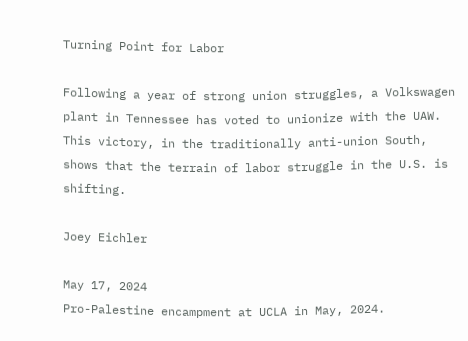Turning Point for Labor

Following a year of strong union struggles, a Volkswagen plant in Tennessee has voted to unionize with the UAW. This victory, in the traditionally anti-union South, shows that the terrain of labor struggle in the U.S. is shifting.

Joey Eichler

May 17, 2024
Pro-Palestine encampment at UCLA in May, 2024.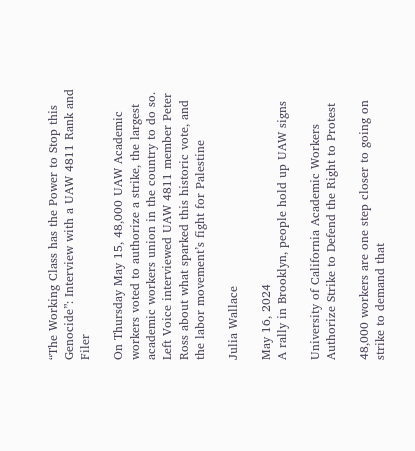“The Working Class has the Power to Stop this Genocide”: Interview with a UAW 4811 Rank and Filer

On Thursday May 15, 48,000 UAW Academic workers voted to authorize a strike, the largest academic workers union in the country to do so. Left Voice interviewed UAW 4811 member Peter Ross about what sparked this historic vote, and the labor movement’s fight for Palestine

Julia Wallace

May 16, 2024
A rally in Brooklyn, people hold up UAW signs

University of California Academic Workers Authorize Strike to Defend the Right to Protest

48,000 workers are one step closer to going on strike to demand that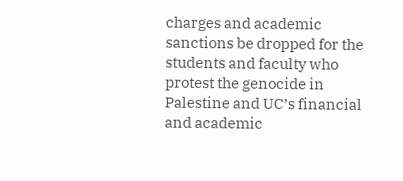charges and academic sanctions be dropped for the students and faculty who protest the genocide in Palestine and UC’s financial and academic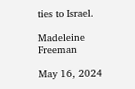ties to Israel.

Madeleine Freeman

May 16, 2024